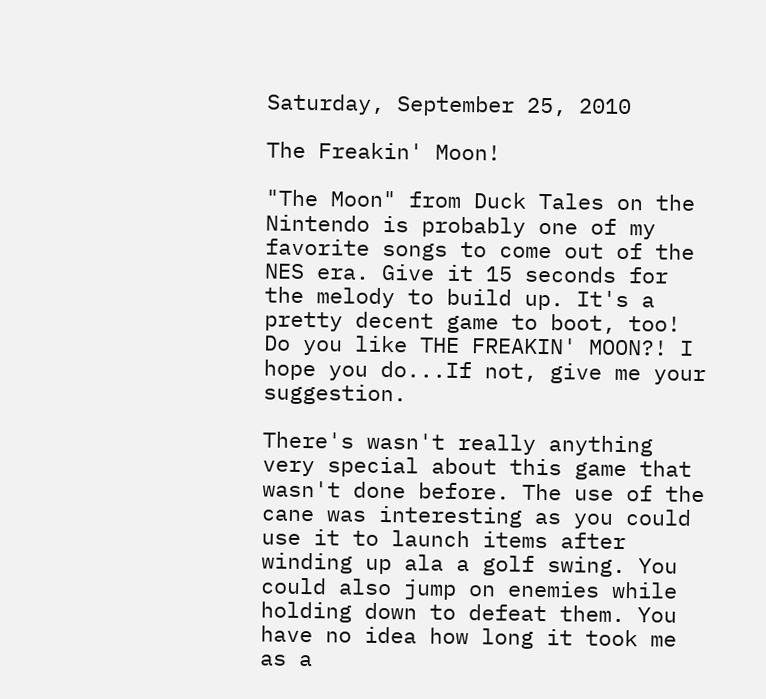Saturday, September 25, 2010

The Freakin' Moon!

"The Moon" from Duck Tales on the Nintendo is probably one of my favorite songs to come out of the NES era. Give it 15 seconds for the melody to build up. It's a pretty decent game to boot, too! Do you like THE FREAKIN' MOON?! I hope you do...If not, give me your suggestion.

There's wasn't really anything very special about this game that wasn't done before. The use of the cane was interesting as you could use it to launch items after winding up ala a golf swing. You could also jump on enemies while holding down to defeat them. You have no idea how long it took me as a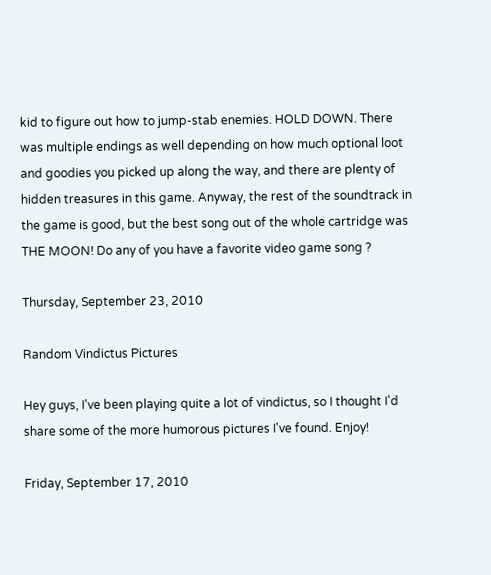kid to figure out how to jump-stab enemies. HOLD DOWN. There was multiple endings as well depending on how much optional loot and goodies you picked up along the way, and there are plenty of hidden treasures in this game. Anyway, the rest of the soundtrack in the game is good, but the best song out of the whole cartridge was THE MOON! Do any of you have a favorite video game song ?

Thursday, September 23, 2010

Random Vindictus Pictures

Hey guys, I've been playing quite a lot of vindictus, so I thought I'd share some of the more humorous pictures I've found. Enjoy!

Friday, September 17, 2010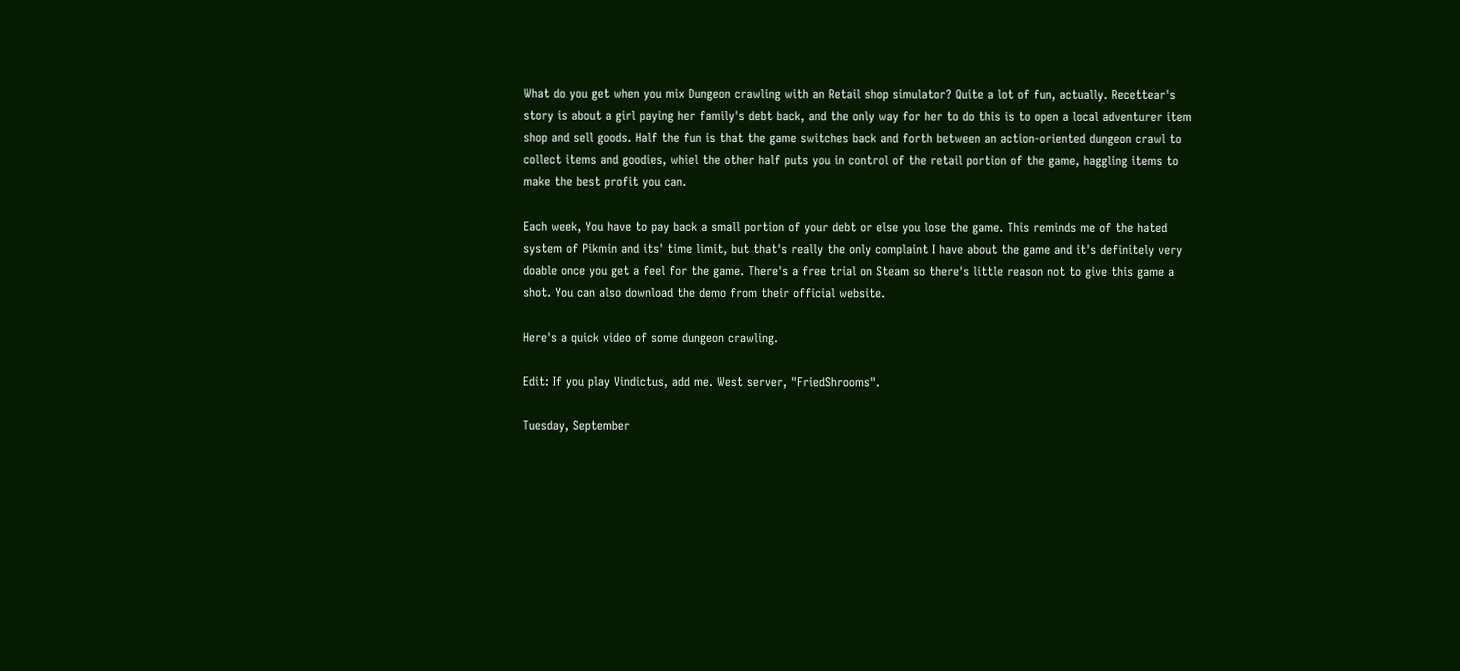What do you get when you mix Dungeon crawling with an Retail shop simulator? Quite a lot of fun, actually. Recettear's story is about a girl paying her family's debt back, and the only way for her to do this is to open a local adventurer item shop and sell goods. Half the fun is that the game switches back and forth between an action-oriented dungeon crawl to collect items and goodies, whiel the other half puts you in control of the retail portion of the game, haggling items to make the best profit you can.

Each week, You have to pay back a small portion of your debt or else you lose the game. This reminds me of the hated system of Pikmin and its' time limit, but that's really the only complaint I have about the game and it's definitely very doable once you get a feel for the game. There's a free trial on Steam so there's little reason not to give this game a shot. You can also download the demo from their official website.

Here's a quick video of some dungeon crawling.

Edit: If you play Vindictus, add me. West server, "FriedShrooms".

Tuesday, September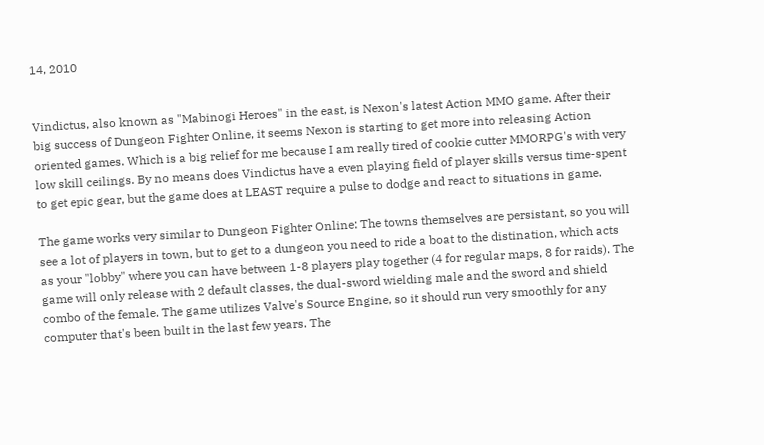14, 2010


Vindictus, also known as "Mabinogi Heroes" in the east, is Nexon's latest Action MMO game. After their big success of Dungeon Fighter Online, it seems Nexon is starting to get more into releasing Action oriented games. Which is a big relief for me because I am really tired of cookie cutter MMORPG's with very low skill ceilings. By no means does Vindictus have a even playing field of player skills versus time-spent to get epic gear, but the game does at LEAST require a pulse to dodge and react to situations in game.

The game works very similar to Dungeon Fighter Online: The towns themselves are persistant, so you will see a lot of players in town, but to get to a dungeon you need to ride a boat to the distination, which acts as your "lobby" where you can have between 1-8 players play together (4 for regular maps, 8 for raids). The game will only release with 2 default classes, the dual-sword wielding male and the sword and shield combo of the female. The game utilizes Valve's Source Engine, so it should run very smoothly for any computer that's been built in the last few years. The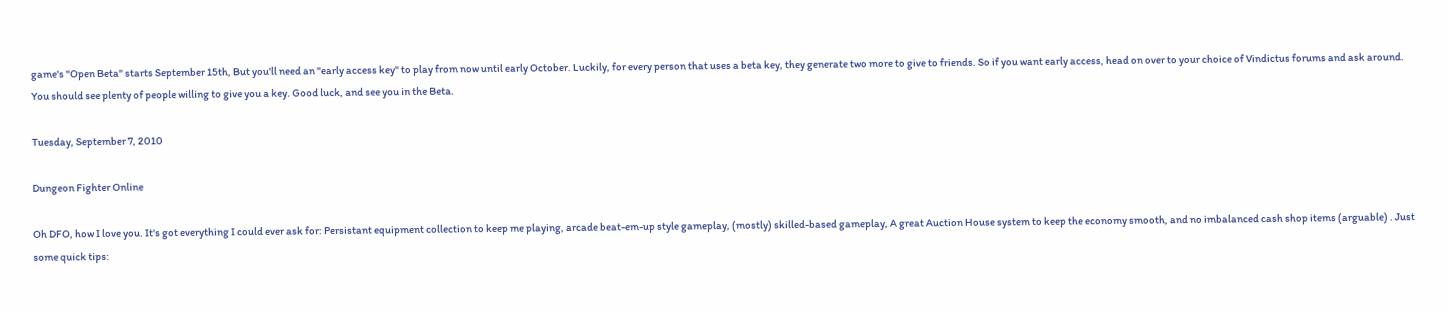game's "Open Beta" starts September 15th, But you'll need an "early access key" to play from now until early October. Luckily, for every person that uses a beta key, they generate two more to give to friends. So if you want early access, head on over to your choice of Vindictus forums and ask around. You should see plenty of people willing to give you a key. Good luck, and see you in the Beta.

Tuesday, September 7, 2010

Dungeon Fighter Online

Oh DFO, how I love you. It's got everything I could ever ask for: Persistant equipment collection to keep me playing, arcade beat-em-up style gameplay, (mostly) skilled-based gameplay, A great Auction House system to keep the economy smooth, and no imbalanced cash shop items (arguable) . Just some quick tips: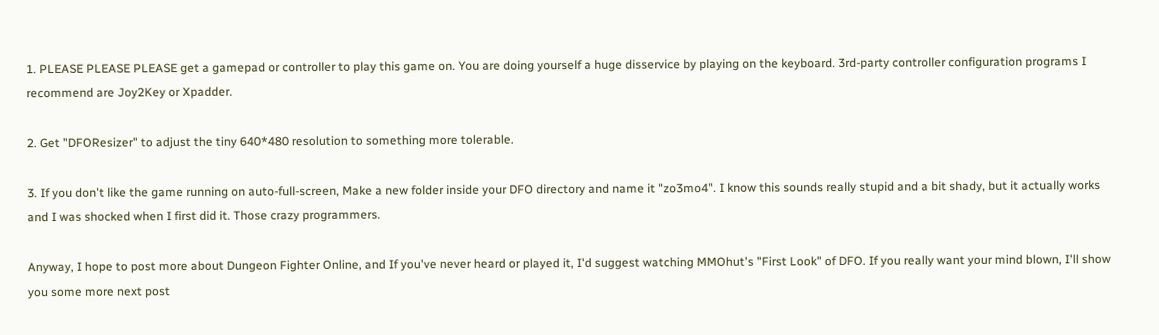1. PLEASE PLEASE PLEASE get a gamepad or controller to play this game on. You are doing yourself a huge disservice by playing on the keyboard. 3rd-party controller configuration programs I recommend are Joy2Key or Xpadder.

2. Get "DFOResizer" to adjust the tiny 640*480 resolution to something more tolerable.

3. If you don't like the game running on auto-full-screen, Make a new folder inside your DFO directory and name it "zo3mo4". I know this sounds really stupid and a bit shady, but it actually works and I was shocked when I first did it. Those crazy programmers.

Anyway, I hope to post more about Dungeon Fighter Online, and If you've never heard or played it, I'd suggest watching MMOhut's "First Look" of DFO. If you really want your mind blown, I'll show you some more next post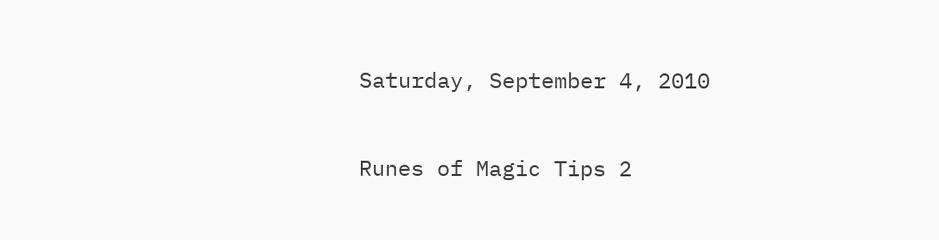Saturday, September 4, 2010

Runes of Magic Tips 2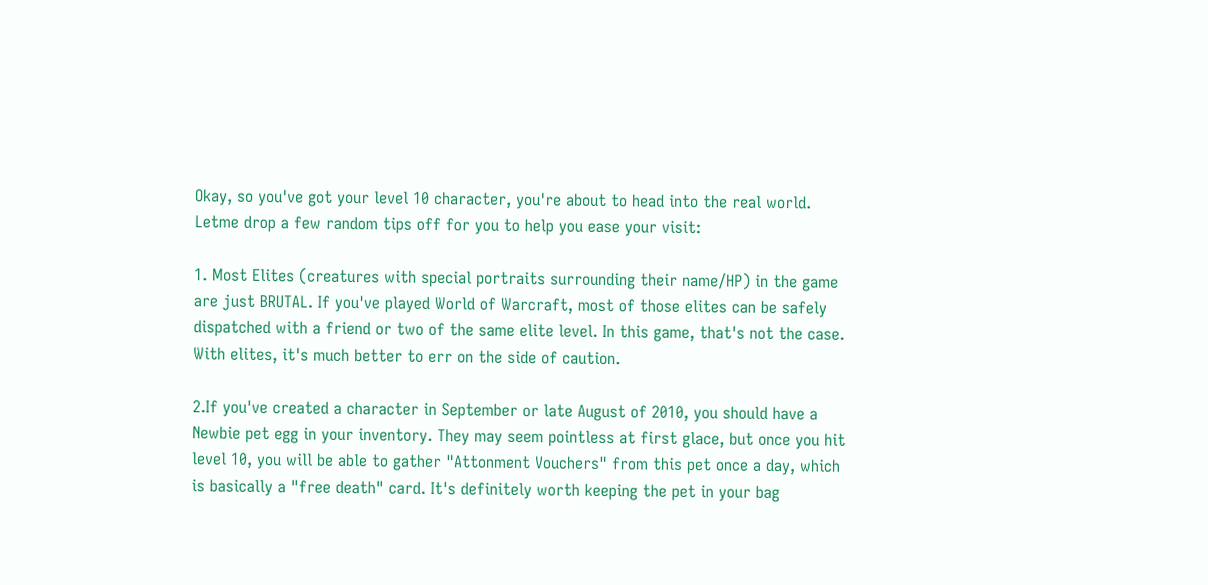Okay, so you've got your level 10 character, you're about to head into the real world. Letme drop a few random tips off for you to help you ease your visit:

1. Most Elites (creatures with special portraits surrounding their name/HP) in the game are just BRUTAL. If you've played World of Warcraft, most of those elites can be safely dispatched with a friend or two of the same elite level. In this game, that's not the case. With elites, it's much better to err on the side of caution.

2.If you've created a character in September or late August of 2010, you should have a Newbie pet egg in your inventory. They may seem pointless at first glace, but once you hit level 10, you will be able to gather "Attonment Vouchers" from this pet once a day, which is basically a "free death" card. It's definitely worth keeping the pet in your bag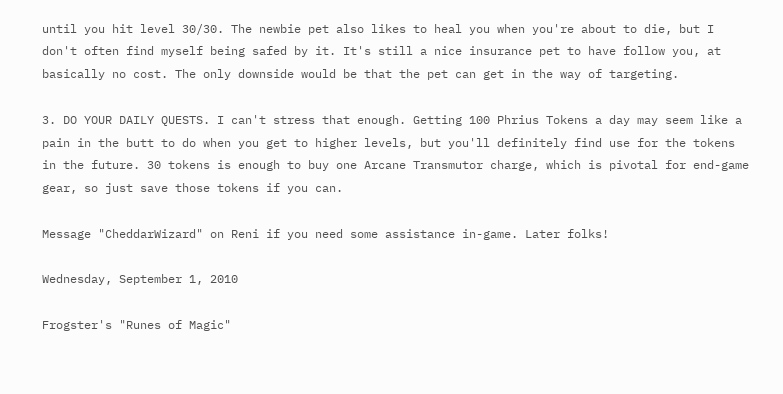until you hit level 30/30. The newbie pet also likes to heal you when you're about to die, but I don't often find myself being safed by it. It's still a nice insurance pet to have follow you, at basically no cost. The only downside would be that the pet can get in the way of targeting.

3. DO YOUR DAILY QUESTS. I can't stress that enough. Getting 100 Phrius Tokens a day may seem like a pain in the butt to do when you get to higher levels, but you'll definitely find use for the tokens in the future. 30 tokens is enough to buy one Arcane Transmutor charge, which is pivotal for end-game gear, so just save those tokens if you can.

Message "CheddarWizard" on Reni if you need some assistance in-game. Later folks!

Wednesday, September 1, 2010

Frogster's "Runes of Magic"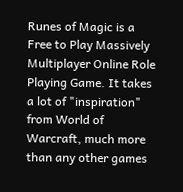Runes of Magic is a Free to Play Massively Multiplayer Online Role Playing Game. It takes a lot of "inspiration" from World of Warcraft, much more than any other games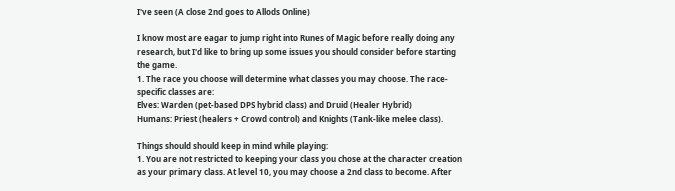I've seen (A close 2nd goes to Allods Online)

I know most are eagar to jump right into Runes of Magic before really doing any research, but I'd like to bring up some issues you should consider before starting the game.
1. The race you choose will determine what classes you may choose. The race-specific classes are:
Elves: Warden (pet-based DPS hybrid class) and Druid (Healer Hybrid)
Humans: Priest (healers + Crowd control) and Knights (Tank-like melee class).

Things should should keep in mind while playing:
1. You are not restricted to keeping your class you chose at the character creation as your primary class. At level 10, you may choose a 2nd class to become. After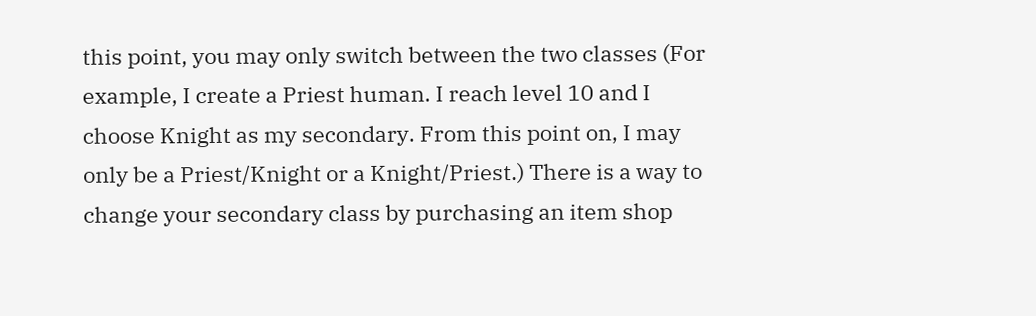this point, you may only switch between the two classes (For example, I create a Priest human. I reach level 10 and I choose Knight as my secondary. From this point on, I may only be a Priest/Knight or a Knight/Priest.) There is a way to change your secondary class by purchasing an item shop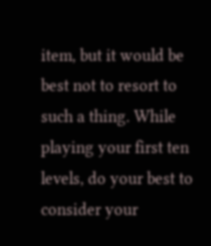item, but it would be best not to resort to such a thing. While playing your first ten levels, do your best to consider your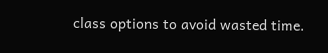class options to avoid wasted time.